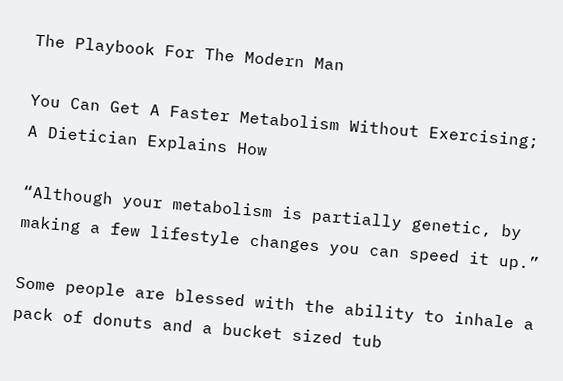The Playbook For The Modern Man

You Can Get A Faster Metabolism Without Exercising; A Dietician Explains How

“Although your metabolism is partially genetic, by making a few lifestyle changes you can speed it up.”

Some people are blessed with the ability to inhale a pack of donuts and a bucket sized tub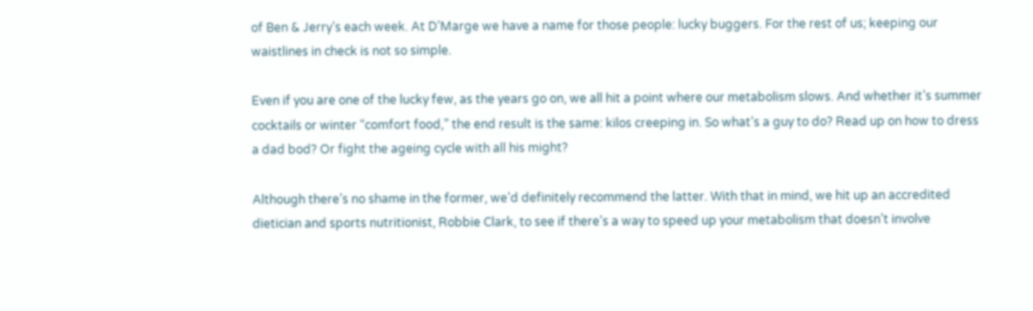of Ben & Jerry’s each week. At D’Marge we have a name for those people: lucky buggers. For the rest of us; keeping our waistlines in check is not so simple.

Even if you are one of the lucky few, as the years go on, we all hit a point where our metabolism slows. And whether it’s summer cocktails or winter “comfort food,” the end result is the same: kilos creeping in. So what’s a guy to do? Read up on how to dress a dad bod? Or fight the ageing cycle with all his might?

Although there’s no shame in the former, we’d definitely recommend the latter. With that in mind, we hit up an accredited dietician and sports nutritionist, Robbie Clark, to see if there’s a way to speed up your metabolism that doesn’t involve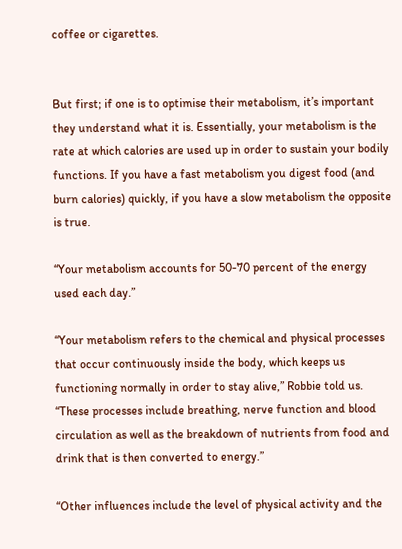coffee or cigarettes.


But first; if one is to optimise their metabolism, it’s important they understand what it is. Essentially, your metabolism is the rate at which calories are used up in order to sustain your bodily functions. If you have a fast metabolism you digest food (and burn calories) quickly, if you have a slow metabolism the opposite is true.

“Your metabolism accounts for 50-70 percent of the energy used each day.”

“Your metabolism refers to the chemical and physical processes that occur continuously inside the body, which keeps us functioning normally in order to stay alive,” Robbie told us. “These processes include breathing, nerve function and blood circulation as well as the breakdown of nutrients from food and drink that is then converted to energy.”

“Other influences include the level of physical activity and the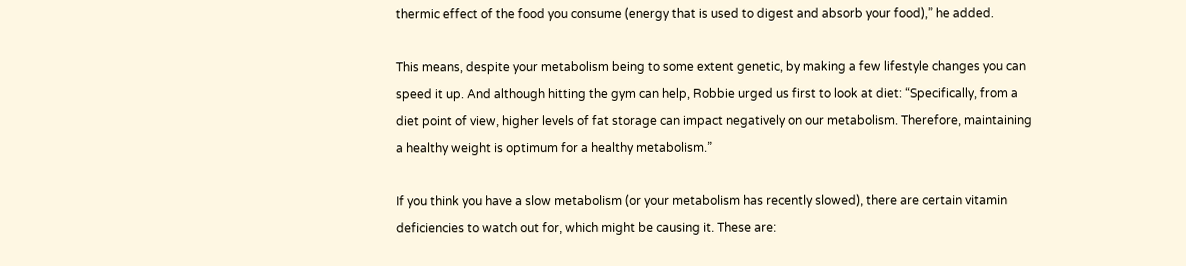thermic effect of the food you consume (energy that is used to digest and absorb your food),” he added.

This means, despite your metabolism being to some extent genetic, by making a few lifestyle changes you can speed it up. And although hitting the gym can help, Robbie urged us first to look at diet: “Specifically, from a diet point of view, higher levels of fat storage can impact negatively on our metabolism. Therefore, maintaining a healthy weight is optimum for a healthy metabolism.”

If you think you have a slow metabolism (or your metabolism has recently slowed), there are certain vitamin deficiencies to watch out for, which might be causing it. These are: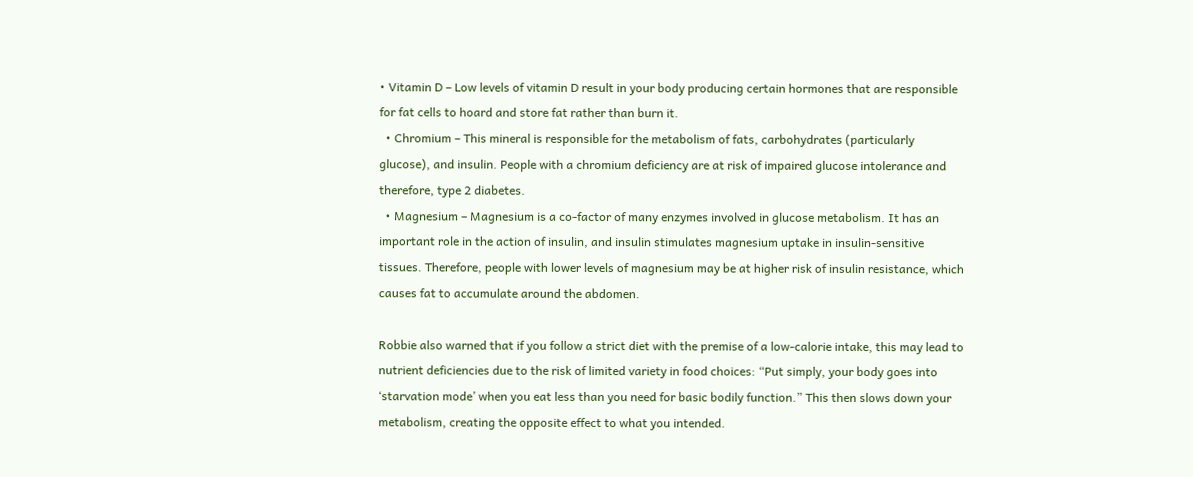• Vitamin D – Low levels of vitamin D result in your body producing certain hormones that are responsible for fat cells to hoard and store fat rather than burn it.
  • Chromium – This mineral is responsible for the metabolism of fats, carbohydrates (particularly glucose), and insulin. People with a chromium deficiency are at risk of impaired glucose intolerance and therefore, type 2 diabetes.
  • Magnesium – Magnesium is a co-factor of many enzymes involved in glucose metabolism. It has an important role in the action of insulin, and insulin stimulates magnesium uptake in insulin-sensitive tissues. Therefore, people with lower levels of magnesium may be at higher risk of insulin resistance, which causes fat to accumulate around the abdomen.

Robbie also warned that if you follow a strict diet with the premise of a low-calorie intake, this may lead to nutrient deficiencies due to the risk of limited variety in food choices: “Put simply, your body goes into ‘starvation mode’ when you eat less than you need for basic bodily function.” This then slows down your metabolism, creating the opposite effect to what you intended.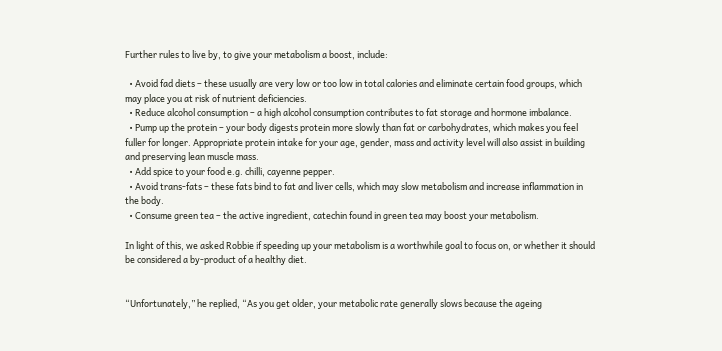Further rules to live by, to give your metabolism a boost, include:

  • Avoid fad diets – these usually are very low or too low in total calories and eliminate certain food groups, which may place you at risk of nutrient deficiencies.
  • Reduce alcohol consumption – a high alcohol consumption contributes to fat storage and hormone imbalance.
  • Pump up the protein – your body digests protein more slowly than fat or carbohydrates, which makes you feel fuller for longer. Appropriate protein intake for your age, gender, mass and activity level will also assist in building and preserving lean muscle mass.
  • Add spice to your food e.g. chilli, cayenne pepper.
  • Avoid trans-fats – these fats bind to fat and liver cells, which may slow metabolism and increase inflammation in the body.
  • Consume green tea – the active ingredient, catechin found in green tea may boost your metabolism.

In light of this, we asked Robbie if speeding up your metabolism is a worthwhile goal to focus on, or whether it should be considered a by-product of a healthy diet.


“Unfortunately,” he replied, “As you get older, your metabolic rate generally slows because the ageing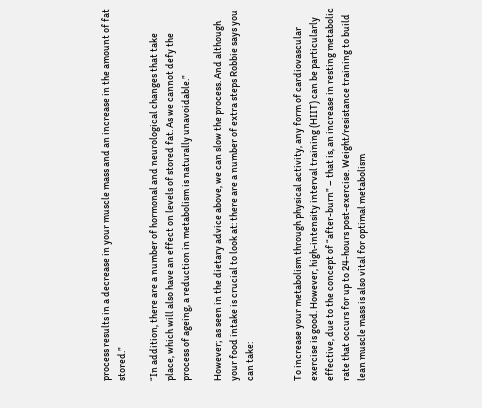process results in a decrease in your muscle mass and an increase in the amount of fat stored.”

“In addition, there are a number of hormonal and neurological changes that take place, which will also have an effect on levels of stored fat. As we cannot defy the process of ageing, a reduction in metabolism is naturally unavoidable.”

However; as seen in the dietary advice above, we can slow the process. And although your food intake is crucial to look at: there are a number of extra steps Robbie says you can take:


To increase your metabolism through physical activity, any form of cardiovascular exercise is good. However, high-intensity interval training (HIIT) can be particularly effective, due to the concept of “after-burn” – that is, an increase in resting metabolic rate that occurs for up to 24-hours post-exercise. Weight/resistance training to build lean muscle mass is also vital for optimal metabolism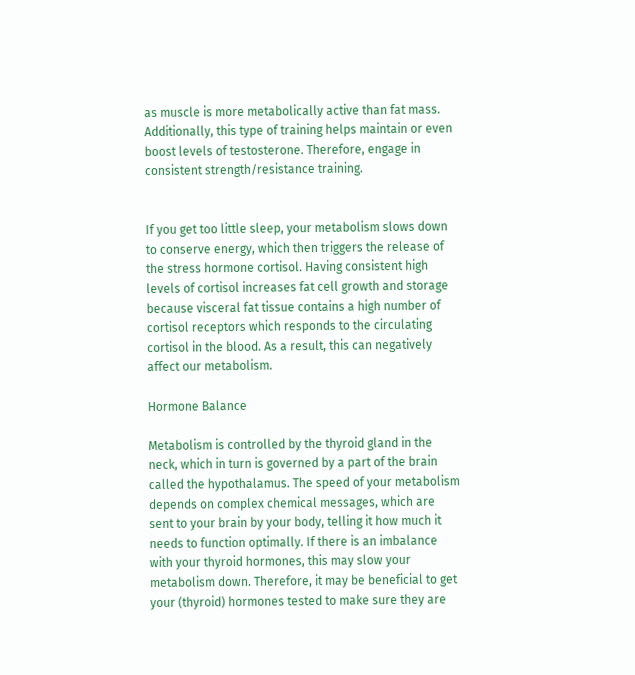as muscle is more metabolically active than fat mass. Additionally, this type of training helps maintain or even boost levels of testosterone. Therefore, engage in consistent strength/resistance training.


If you get too little sleep, your metabolism slows down to conserve energy, which then triggers the release of the stress hormone cortisol. Having consistent high levels of cortisol increases fat cell growth and storage because visceral fat tissue contains a high number of cortisol receptors which responds to the circulating cortisol in the blood. As a result, this can negatively affect our metabolism.

Hormone Balance

Metabolism is controlled by the thyroid gland in the neck, which in turn is governed by a part of the brain called the hypothalamus. The speed of your metabolism depends on complex chemical messages, which are sent to your brain by your body, telling it how much it needs to function optimally. If there is an imbalance with your thyroid hormones, this may slow your metabolism down. Therefore, it may be beneficial to get your (thyroid) hormones tested to make sure they are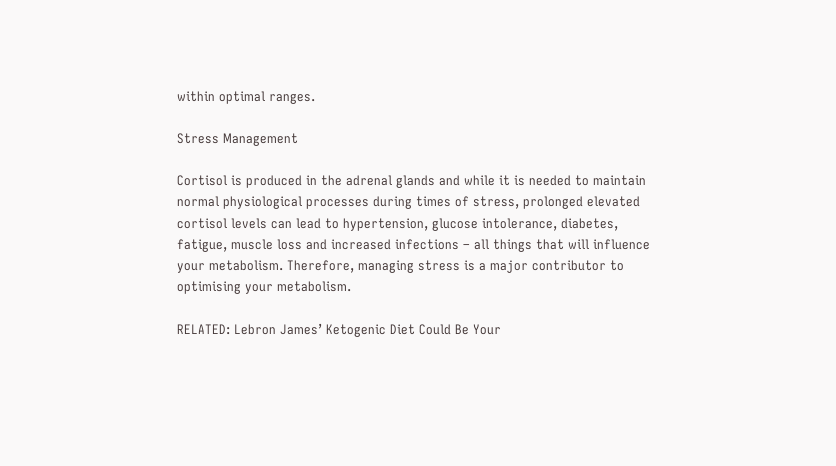within optimal ranges.

Stress Management

Cortisol is produced in the adrenal glands and while it is needed to maintain normal physiological processes during times of stress, prolonged elevated cortisol levels can lead to hypertension, glucose intolerance, diabetes, fatigue, muscle loss and increased infections – all things that will influence your metabolism. Therefore, managing stress is a major contributor to optimising your metabolism.

RELATED: Lebron James’ Ketogenic Diet Could Be Your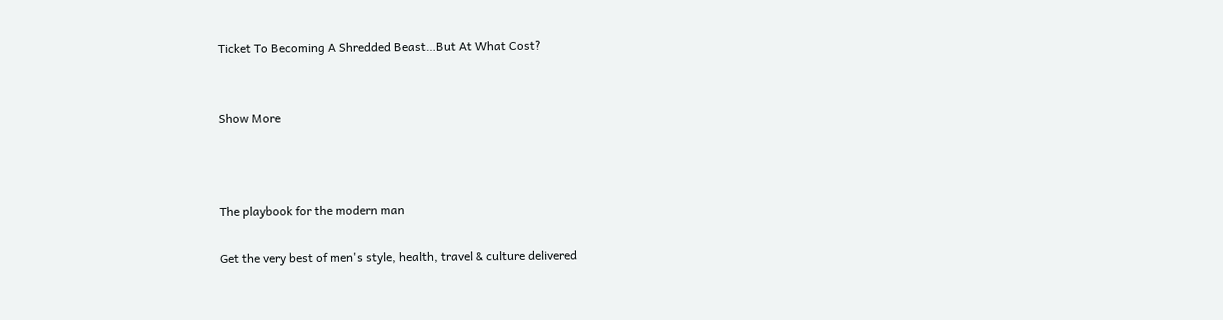Ticket To Becoming A Shredded Beast…But At What Cost?


Show More



The playbook for the modern man

Get the very best of men's style, health, travel & culture delivered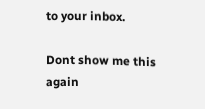to your inbox.

Dont show me this again